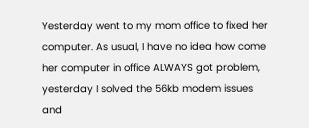Yesterday went to my mom office to fixed her computer. As usual, I have no idea how come her computer in office ALWAYS got problem, yesterday I solved the 56kb modem issues and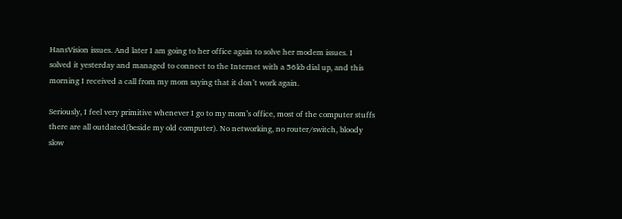HansVision issues. And later I am going to her office again to solve her modem issues. I solved it yesterday and managed to connect to the Internet with a 56kb dial up, and this morning I received a call from my mom saying that it don’t work again.

Seriously, I feel very primitive whenever I go to my mom’s office, most of the computer stuffs there are all outdated(beside my old computer). No networking, no router/switch, bloody slow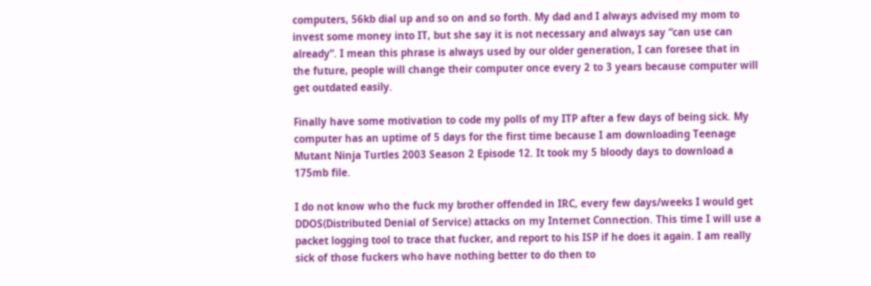computers, 56kb dial up and so on and so forth. My dad and I always advised my mom to invest some money into IT, but she say it is not necessary and always say “can use can already”. I mean this phrase is always used by our older generation, I can foresee that in the future, people will change their computer once every 2 to 3 years because computer will get outdated easily.

Finally have some motivation to code my polls of my ITP after a few days of being sick. My computer has an uptime of 5 days for the first time because I am downloading Teenage Mutant Ninja Turtles 2003 Season 2 Episode 12. It took my 5 bloody days to download a 175mb file.

I do not know who the fuck my brother offended in IRC, every few days/weeks I would get DDOS(Distributed Denial of Service) attacks on my Internet Connection. This time I will use a packet logging tool to trace that fucker, and report to his ISP if he does it again. I am really sick of those fuckers who have nothing better to do then to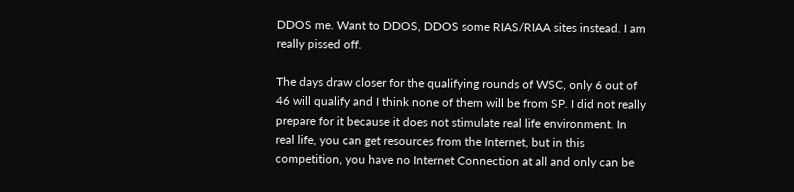DDOS me. Want to DDOS, DDOS some RIAS/RIAA sites instead. I am really pissed off.

The days draw closer for the qualifying rounds of WSC, only 6 out of 46 will qualify and I think none of them will be from SP. I did not really prepare for it because it does not stimulate real life environment. In real life, you can get resources from the Internet, but in this competition, you have no Internet Connection at all and only can be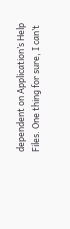dependent on Application’s Help Files. One thing for sure, I can’t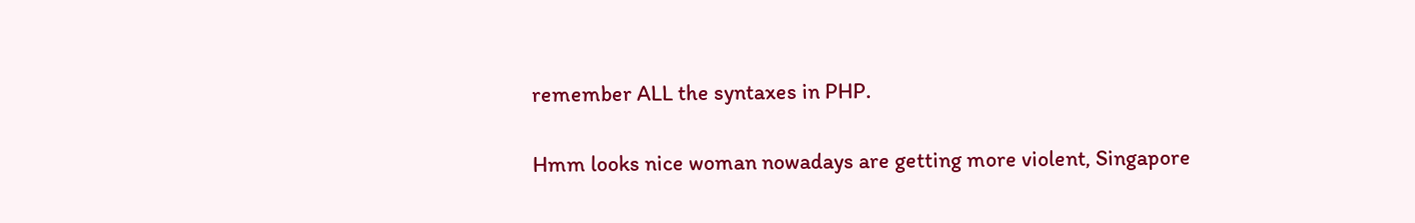remember ALL the syntaxes in PHP.

Hmm looks nice woman nowadays are getting more violent, Singapore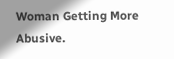Woman Getting More Abusive.